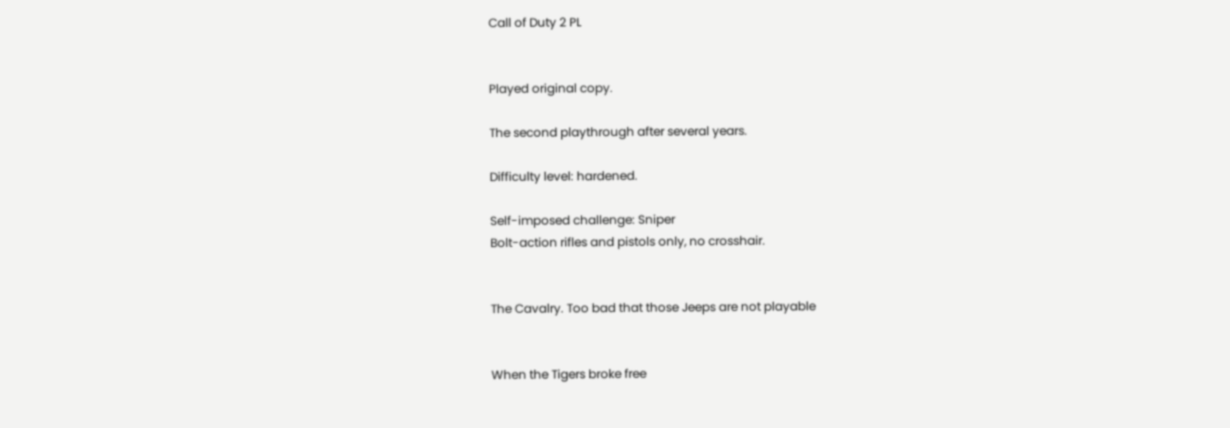Call of Duty 2 PL


Played original copy.

The second playthrough after several years.

Difficulty level: hardened.

Self-imposed challenge: Sniper
Bolt-action rifles and pistols only, no crosshair.


The Cavalry. Too bad that those Jeeps are not playable


When the Tigers broke free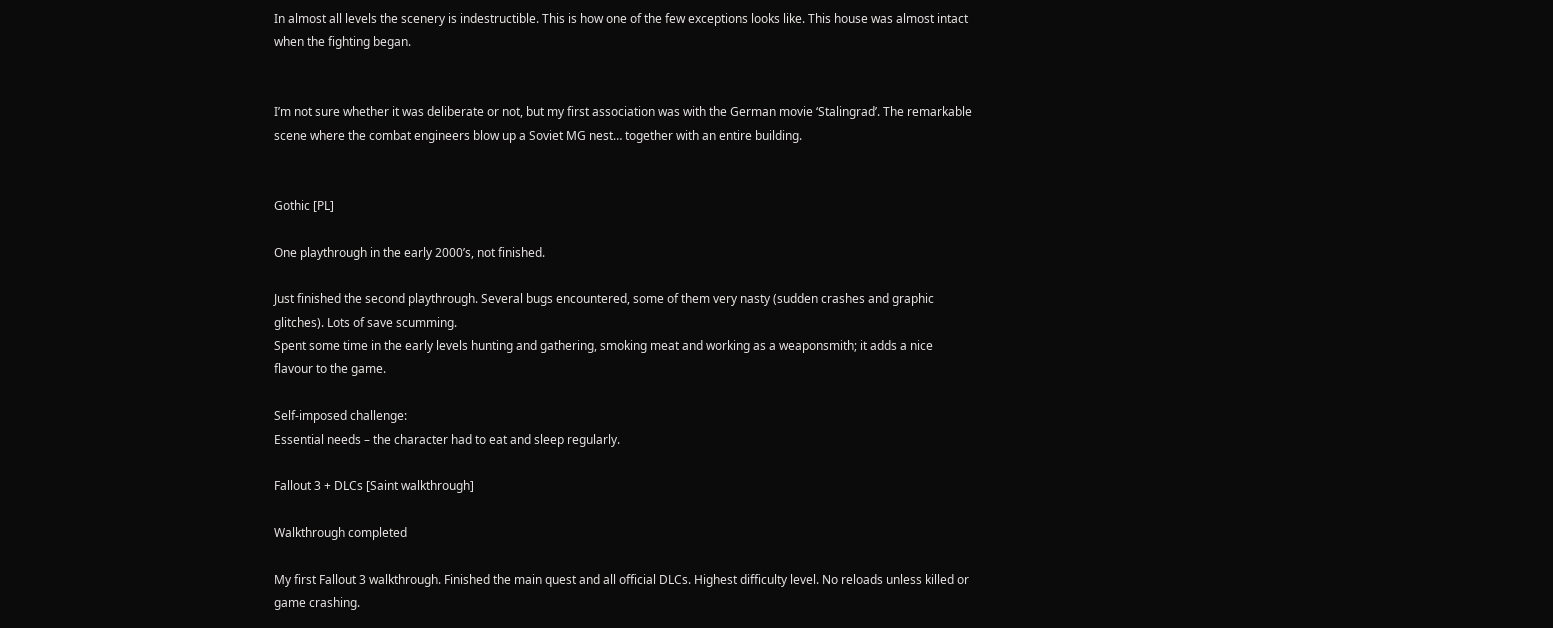In almost all levels the scenery is indestructible. This is how one of the few exceptions looks like. This house was almost intact when the fighting began.


I’m not sure whether it was deliberate or not, but my first association was with the German movie ‘Stalingrad’. The remarkable scene where the combat engineers blow up a Soviet MG nest… together with an entire building.


Gothic [PL]

One playthrough in the early 2000’s, not finished.

Just finished the second playthrough. Several bugs encountered, some of them very nasty (sudden crashes and graphic glitches). Lots of save scumming.
Spent some time in the early levels hunting and gathering, smoking meat and working as a weaponsmith; it adds a nice flavour to the game.

Self-imposed challenge:
Essential needs – the character had to eat and sleep regularly.

Fallout 3 + DLCs [Saint walkthrough]

Walkthrough completed

My first Fallout 3 walkthrough. Finished the main quest and all official DLCs. Highest difficulty level. No reloads unless killed or game crashing.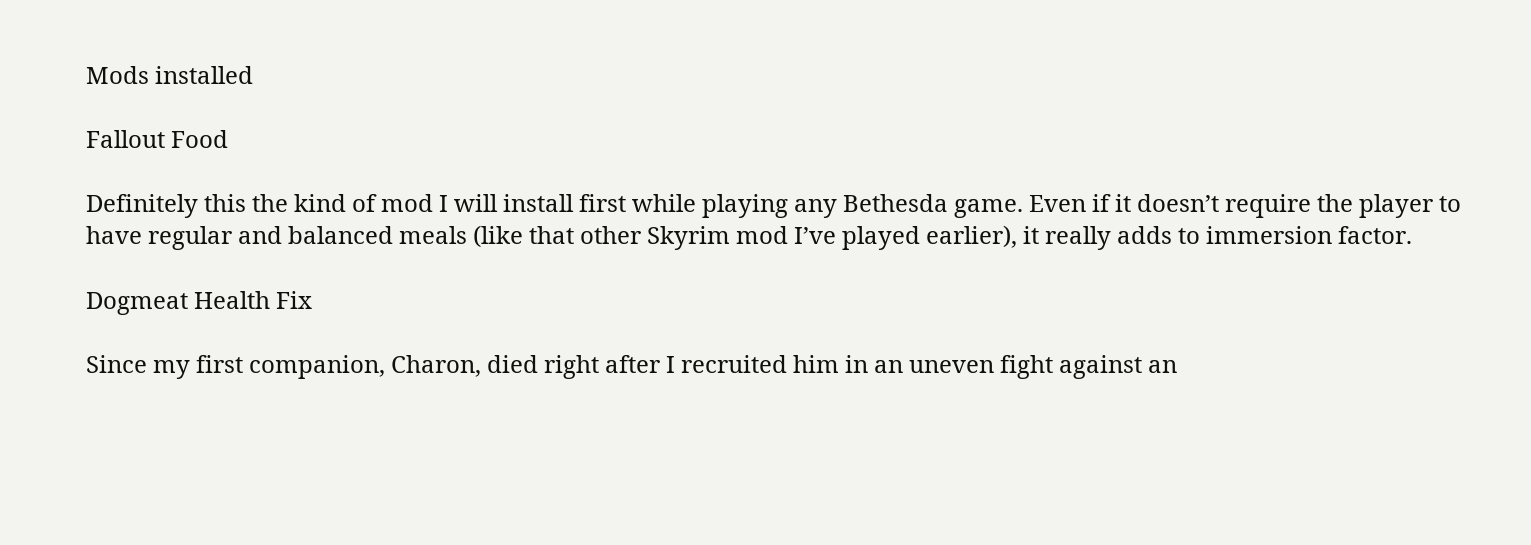Mods installed

Fallout Food

Definitely this the kind of mod I will install first while playing any Bethesda game. Even if it doesn’t require the player to have regular and balanced meals (like that other Skyrim mod I’ve played earlier), it really adds to immersion factor.

Dogmeat Health Fix

Since my first companion, Charon, died right after I recruited him in an uneven fight against an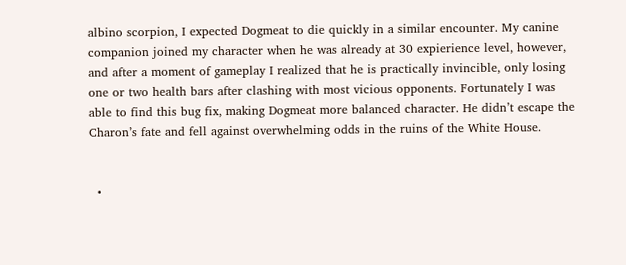albino scorpion, I expected Dogmeat to die quickly in a similar encounter. My canine companion joined my character when he was already at 30 expierience level, however, and after a moment of gameplay I realized that he is practically invincible, only losing one or two health bars after clashing with most vicious opponents. Fortunately I was able to find this bug fix, making Dogmeat more balanced character. He didn’t escape the Charon’s fate and fell against overwhelming odds in the ruins of the White House.


  •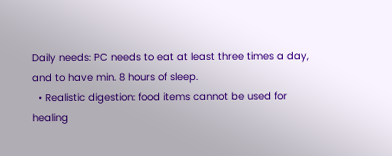Daily needs: PC needs to eat at least three times a day, and to have min. 8 hours of sleep.
  • Realistic digestion: food items cannot be used for healing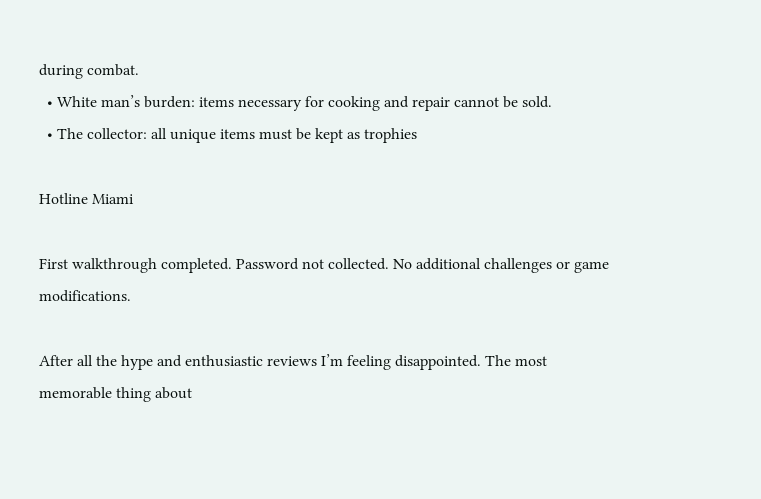during combat.
  • White man’s burden: items necessary for cooking and repair cannot be sold.
  • The collector: all unique items must be kept as trophies

Hotline Miami

First walkthrough completed. Password not collected. No additional challenges or game modifications.

After all the hype and enthusiastic reviews I’m feeling disappointed. The most memorable thing about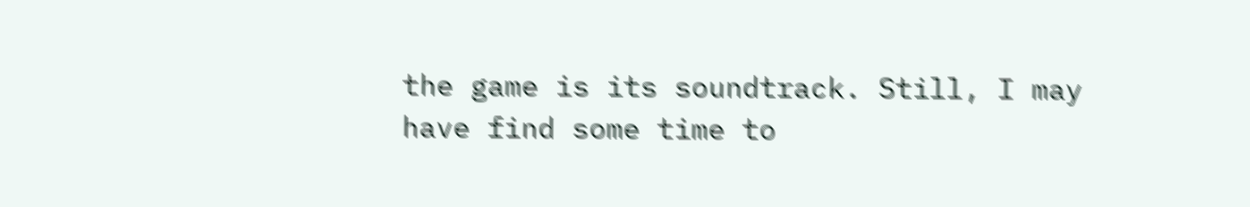the game is its soundtrack. Still, I may have find some time to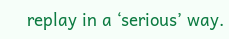replay in a ‘serious’ way.